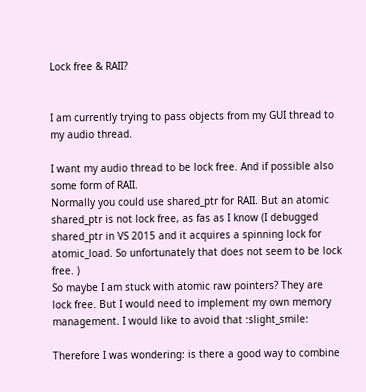Lock free & RAII?


I am currently trying to pass objects from my GUI thread to my audio thread.

I want my audio thread to be lock free. And if possible also some form of RAII.
Normally you could use shared_ptr for RAII. But an atomic shared_ptr is not lock free, as fas as I know (I debugged shared_ptr in VS 2015 and it acquires a spinning lock for atomic_load. So unfortunately that does not seem to be lock free. )
So maybe I am stuck with atomic raw pointers? They are lock free. But I would need to implement my own memory management. I would like to avoid that :slight_smile:

Therefore I was wondering: is there a good way to combine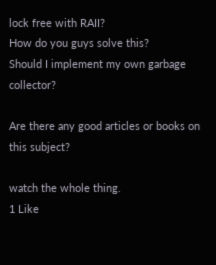lock free with RAII?
How do you guys solve this?
Should I implement my own garbage collector?

Are there any good articles or books on this subject?

watch the whole thing.
1 Like